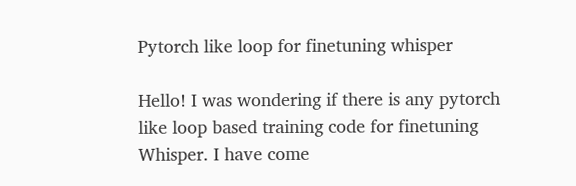Pytorch like loop for finetuning whisper

Hello! I was wondering if there is any pytorch like loop based training code for finetuning Whisper. I have come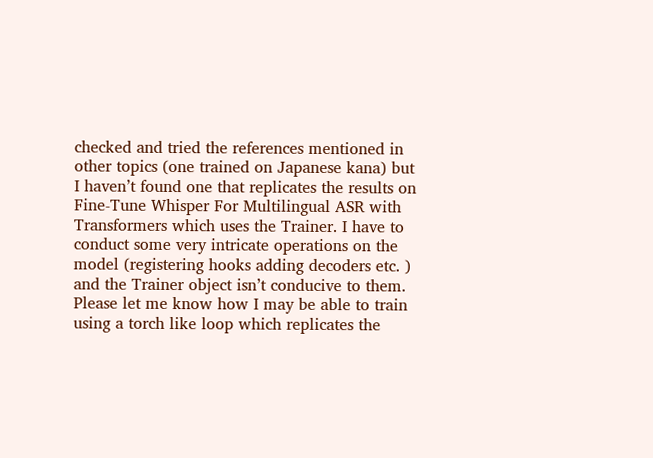checked and tried the references mentioned in other topics (one trained on Japanese kana) but I haven’t found one that replicates the results on Fine-Tune Whisper For Multilingual ASR with  Transformers which uses the Trainer. I have to conduct some very intricate operations on the model (registering hooks adding decoders etc. ) and the Trainer object isn’t conducive to them. Please let me know how I may be able to train using a torch like loop which replicates the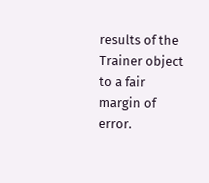results of the Trainer object to a fair margin of error.